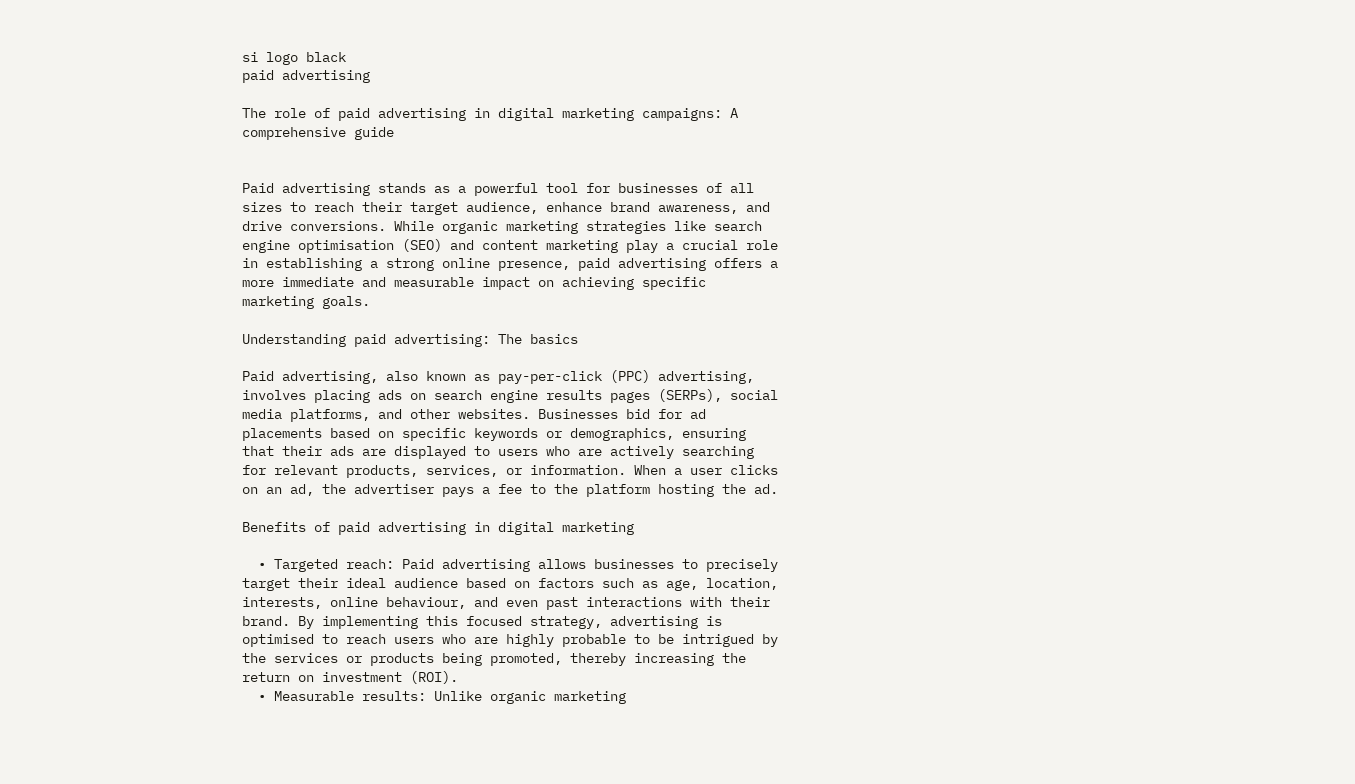si logo black
paid advertising

The role of paid advertising in digital marketing campaigns: A comprehensive guide


Paid advertising stands as a powerful tool for businesses of all sizes to reach their target audience, enhance brand awareness, and drive conversions. While organic marketing strategies like search engine optimisation (SEO) and content marketing play a crucial role in establishing a strong online presence, paid advertising offers a more immediate and measurable impact on achieving specific marketing goals.

Understanding paid advertising: The basics

Paid advertising, also known as pay-per-click (PPC) advertising, involves placing ads on search engine results pages (SERPs), social media platforms, and other websites. Businesses bid for ad placements based on specific keywords or demographics, ensuring that their ads are displayed to users who are actively searching for relevant products, services, or information. When a user clicks on an ad, the advertiser pays a fee to the platform hosting the ad.

Benefits of paid advertising in digital marketing

  • Targeted reach: Paid advertising allows businesses to precisely target their ideal audience based on factors such as age, location, interests, online behaviour, and even past interactions with their brand. By implementing this focused strategy, advertising is optimised to reach users who are highly probable to be intrigued by the services or products being promoted, thereby increasing the return on investment (ROI).
  • Measurable results: Unlike organic marketing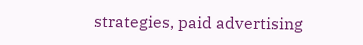strategies, paid advertising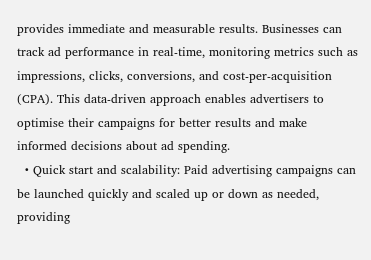provides immediate and measurable results. Businesses can track ad performance in real-time, monitoring metrics such as impressions, clicks, conversions, and cost-per-acquisition (CPA). This data-driven approach enables advertisers to optimise their campaigns for better results and make informed decisions about ad spending.
  • Quick start and scalability: Paid advertising campaigns can be launched quickly and scaled up or down as needed, providing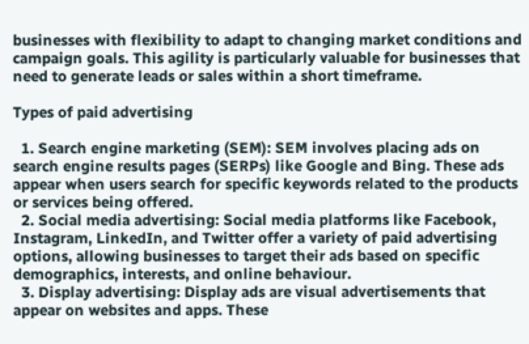businesses with flexibility to adapt to changing market conditions and campaign goals. This agility is particularly valuable for businesses that need to generate leads or sales within a short timeframe.

Types of paid advertising

  1. Search engine marketing (SEM): SEM involves placing ads on search engine results pages (SERPs) like Google and Bing. These ads appear when users search for specific keywords related to the products or services being offered.
  2. Social media advertising: Social media platforms like Facebook, Instagram, LinkedIn, and Twitter offer a variety of paid advertising options, allowing businesses to target their ads based on specific demographics, interests, and online behaviour.
  3. Display advertising: Display ads are visual advertisements that appear on websites and apps. These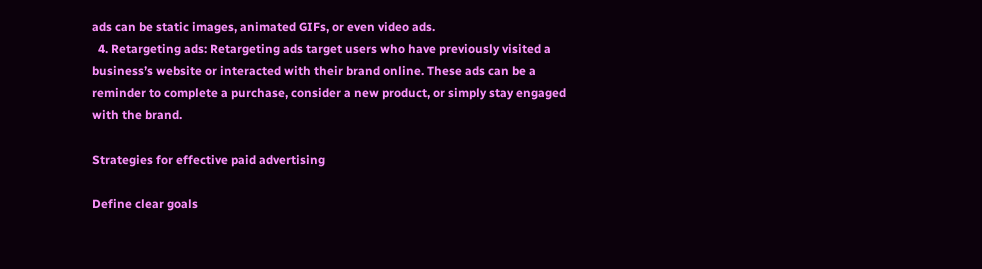ads can be static images, animated GIFs, or even video ads.
  4. Retargeting ads: Retargeting ads target users who have previously visited a business’s website or interacted with their brand online. These ads can be a reminder to complete a purchase, consider a new product, or simply stay engaged with the brand.

Strategies for effective paid advertising

Define clear goals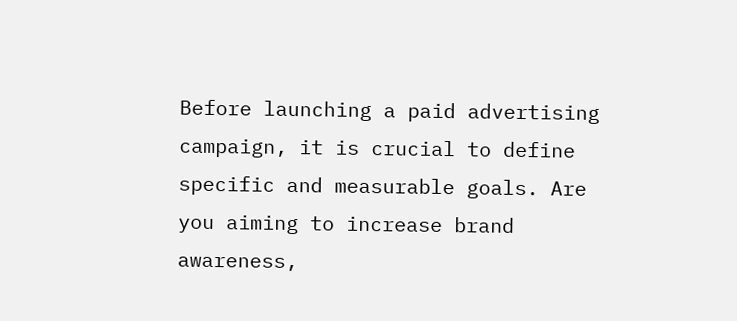Before launching a paid advertising campaign, it is crucial to define specific and measurable goals. Are you aiming to increase brand awareness,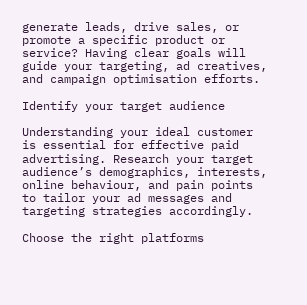generate leads, drive sales, or promote a specific product or service? Having clear goals will guide your targeting, ad creatives, and campaign optimisation efforts.

Identify your target audience

Understanding your ideal customer is essential for effective paid advertising. Research your target audience’s demographics, interests, online behaviour, and pain points to tailor your ad messages and targeting strategies accordingly.

Choose the right platforms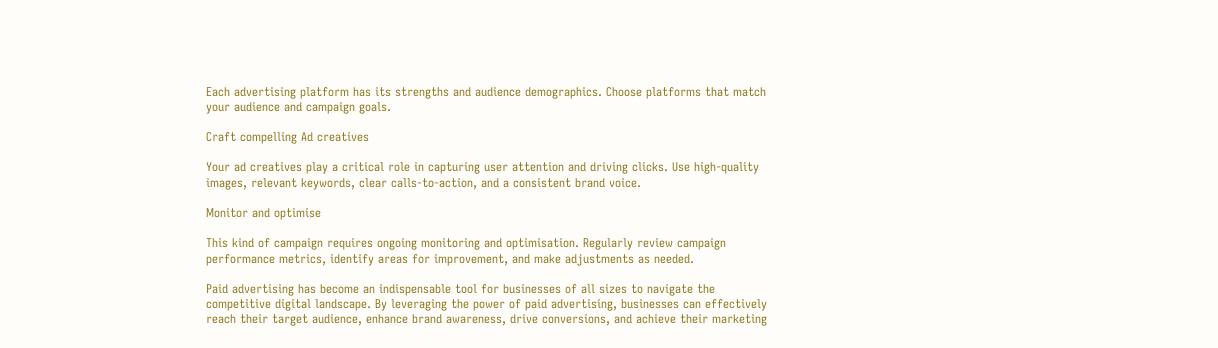Each advertising platform has its strengths and audience demographics. Choose platforms that match your audience and campaign goals.

Craft compelling Ad creatives

Your ad creatives play a critical role in capturing user attention and driving clicks. Use high-quality images, relevant keywords, clear calls-to-action, and a consistent brand voice.

Monitor and optimise

This kind of campaign requires ongoing monitoring and optimisation. Regularly review campaign performance metrics, identify areas for improvement, and make adjustments as needed.

Paid advertising has become an indispensable tool for businesses of all sizes to navigate the competitive digital landscape. By leveraging the power of paid advertising, businesses can effectively reach their target audience, enhance brand awareness, drive conversions, and achieve their marketing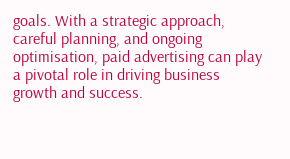goals. With a strategic approach, careful planning, and ongoing optimisation, paid advertising can play a pivotal role in driving business growth and success.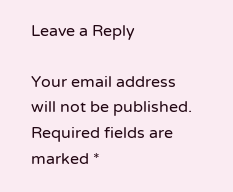Leave a Reply

Your email address will not be published. Required fields are marked *